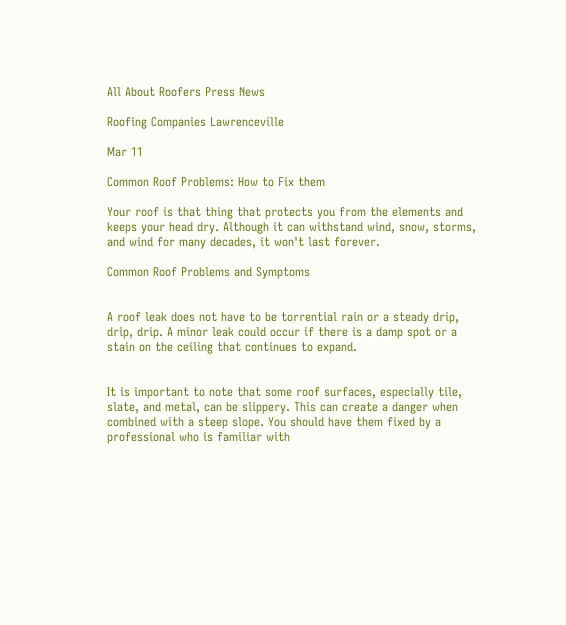All About Roofers Press News

Roofing Companies Lawrenceville

Mar 11

Common Roof Problems: How to Fix them

Your roof is that thing that protects you from the elements and keeps your head dry. Although it can withstand wind, snow, storms, and wind for many decades, it won't last forever.

Common Roof Problems and Symptoms


A roof leak does not have to be torrential rain or a steady drip, drip, drip. A minor leak could occur if there is a damp spot or a stain on the ceiling that continues to expand.


It is important to note that some roof surfaces, especially tile, slate, and metal, can be slippery. This can create a danger when combined with a steep slope. You should have them fixed by a professional who is familiar with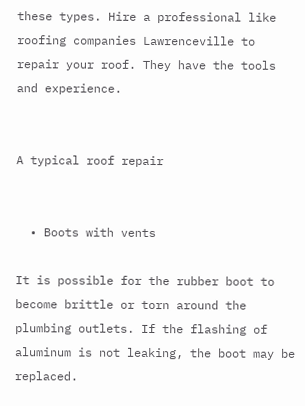these types. Hire a professional like roofing companies Lawrenceville to repair your roof. They have the tools and experience.


A typical roof repair


  • Boots with vents

It is possible for the rubber boot to become brittle or torn around the plumbing outlets. If the flashing of aluminum is not leaking, the boot may be replaced.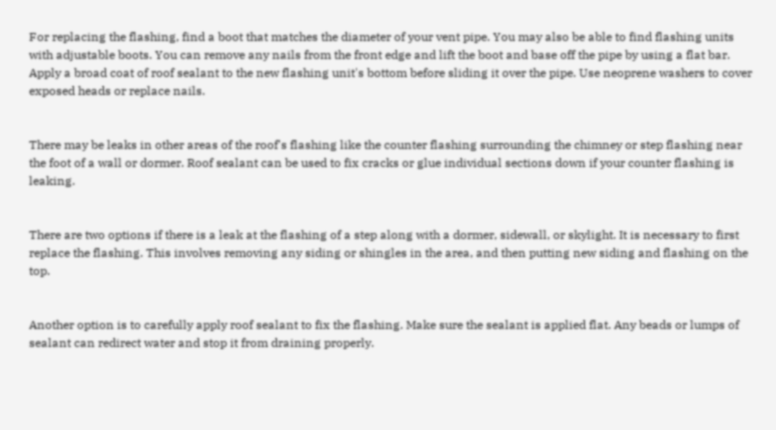For replacing the flashing, find a boot that matches the diameter of your vent pipe. You may also be able to find flashing units with adjustable boots. You can remove any nails from the front edge and lift the boot and base off the pipe by using a flat bar. Apply a broad coat of roof sealant to the new flashing unit's bottom before sliding it over the pipe. Use neoprene washers to cover exposed heads or replace nails.


There may be leaks in other areas of the roof's flashing like the counter flashing surrounding the chimney or step flashing near the foot of a wall or dormer. Roof sealant can be used to fix cracks or glue individual sections down if your counter flashing is leaking.


There are two options if there is a leak at the flashing of a step along with a dormer, sidewall, or skylight. It is necessary to first replace the flashing. This involves removing any siding or shingles in the area, and then putting new siding and flashing on the top.


Another option is to carefully apply roof sealant to fix the flashing. Make sure the sealant is applied flat. Any beads or lumps of sealant can redirect water and stop it from draining properly.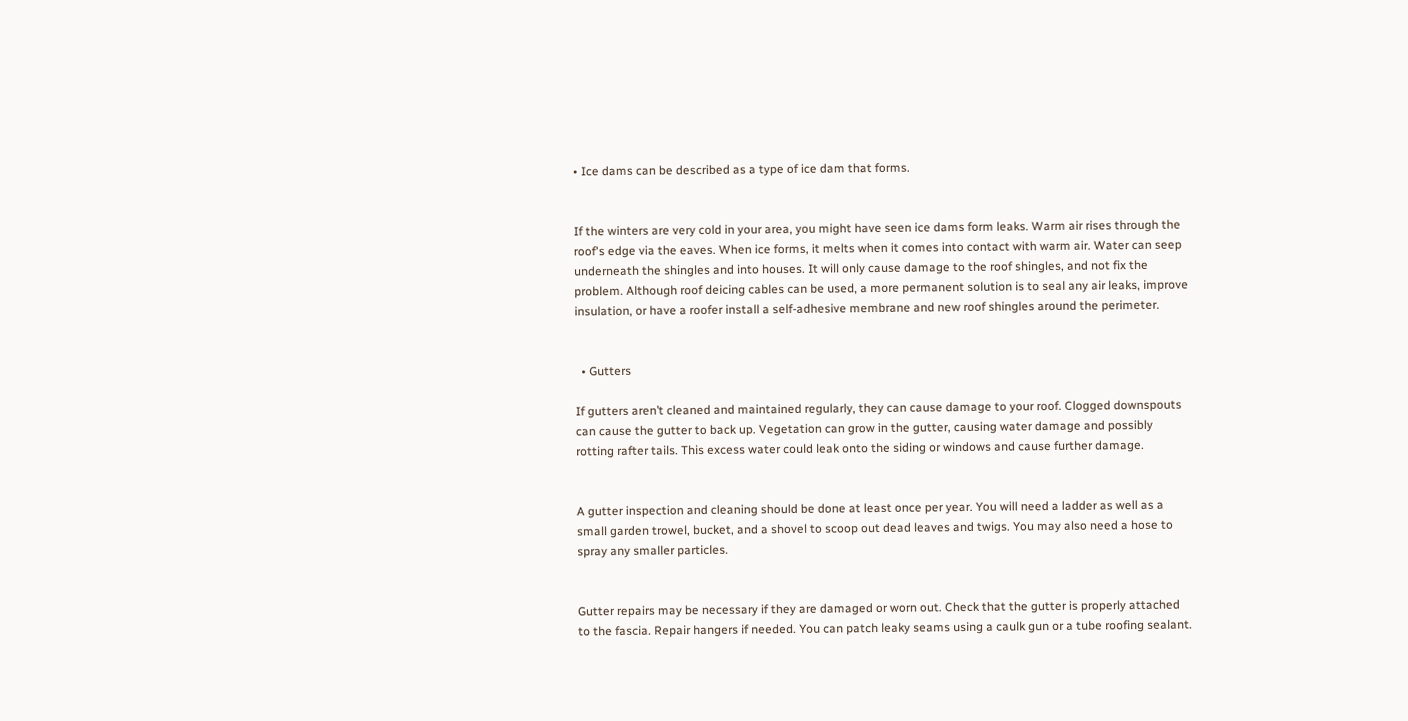• Ice dams can be described as a type of ice dam that forms.


If the winters are very cold in your area, you might have seen ice dams form leaks. Warm air rises through the roof's edge via the eaves. When ice forms, it melts when it comes into contact with warm air. Water can seep underneath the shingles and into houses. It will only cause damage to the roof shingles, and not fix the problem. Although roof deicing cables can be used, a more permanent solution is to seal any air leaks, improve insulation, or have a roofer install a self-adhesive membrane and new roof shingles around the perimeter.


  • Gutters

If gutters aren’t cleaned and maintained regularly, they can cause damage to your roof. Clogged downspouts can cause the gutter to back up. Vegetation can grow in the gutter, causing water damage and possibly rotting rafter tails. This excess water could leak onto the siding or windows and cause further damage.


A gutter inspection and cleaning should be done at least once per year. You will need a ladder as well as a small garden trowel, bucket, and a shovel to scoop out dead leaves and twigs. You may also need a hose to spray any smaller particles.


Gutter repairs may be necessary if they are damaged or worn out. Check that the gutter is properly attached to the fascia. Repair hangers if needed. You can patch leaky seams using a caulk gun or a tube roofing sealant.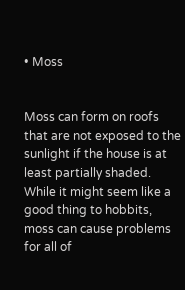• Moss


Moss can form on roofs that are not exposed to the sunlight if the house is at least partially shaded. While it might seem like a good thing to hobbits, moss can cause problems for all of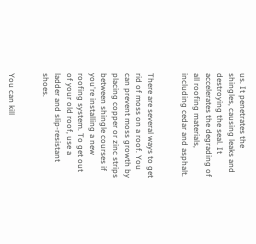us. It penetrates the shingles, causing leaks and destroying the seal. It accelerates the degrading of all roofing materials, including cedar and asphalt.


There are several ways to get rid of moss on a roof. You can prevent moss growth by placing copper or zinc strips between shingle courses if you're installing a new roofing system. To get out of your old roof, use a ladder and slip-resistant shoes.


You can kill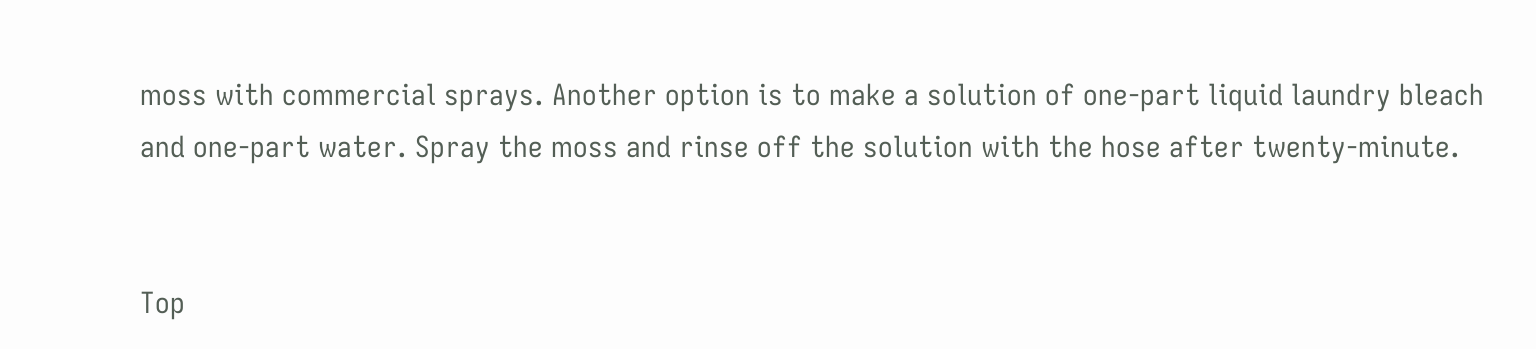moss with commercial sprays. Another option is to make a solution of one-part liquid laundry bleach and one-part water. Spray the moss and rinse off the solution with the hose after twenty-minute.


Top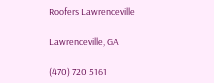Roofers Lawrenceville

Lawrenceville, GA

(470) 720 5161